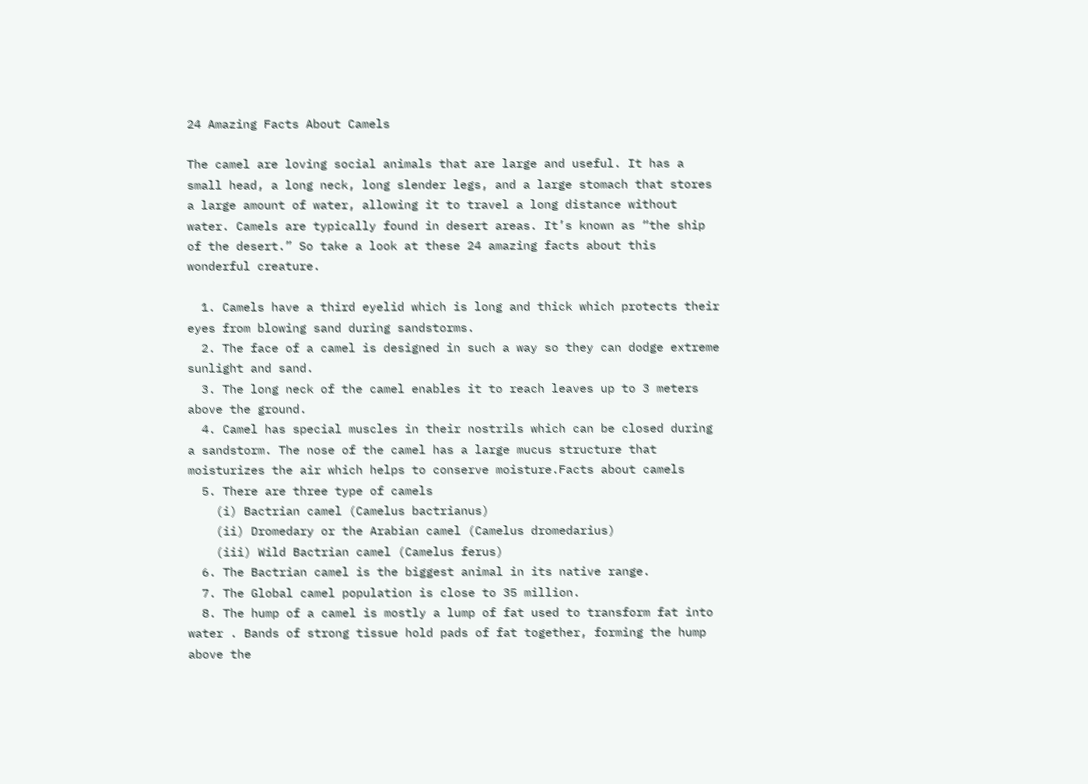24 Amazing Facts About Camels

The camel are loving social animals that are large and useful. It has a small head, a long neck, long slender legs, and a large stomach that stores a large amount of water, allowing it to travel a long distance without water. Camels are typically found in desert areas. It’s known as “the ship of the desert.” So take a look at these 24 amazing facts about this wonderful creature.

  1. Camels have a third eyelid which is long and thick which protects their eyes from blowing sand during sandstorms.
  2. The face of a camel is designed in such a way so they can dodge extreme sunlight and sand.
  3. The long neck of the camel enables it to reach leaves up to 3 meters above the ground.
  4. Camel has special muscles in their nostrils which can be closed during a sandstorm. The nose of the camel has a large mucus structure that moisturizes the air which helps to conserve moisture.Facts about camels
  5. There are three type of camels
    (i) Bactrian camel (Camelus bactrianus)
    (ii) Dromedary or the Arabian camel (Camelus dromedarius)
    (iii) Wild Bactrian camel (Camelus ferus)
  6. The Bactrian camel is the biggest animal in its native range.
  7. The Global camel population is close to 35 million.
  8. The hump of a camel is mostly a lump of fat used to transform fat into water . Bands of strong tissue hold pads of fat together, forming the hump above the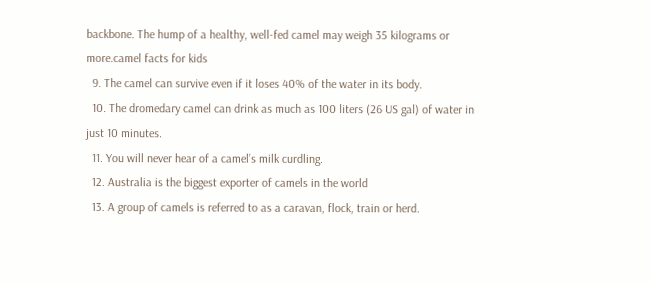backbone. The hump of a healthy, well-fed camel may weigh 35 kilograms or more.camel facts for kids
  9. The camel can survive even if it loses 40% of the water in its body.
  10. The dromedary camel can drink as much as 100 liters (26 US gal) of water in just 10 minutes.
  11. You will never hear of a camel’s milk curdling.
  12. Australia is the biggest exporter of camels in the world
  13. A group of camels is referred to as a caravan, flock, train or herd.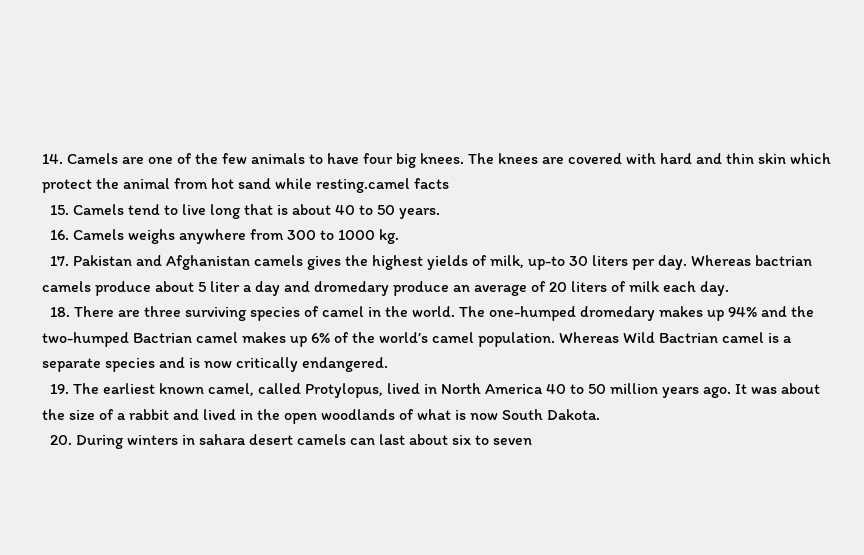14. Camels are one of the few animals to have four big knees. The knees are covered with hard and thin skin which protect the animal from hot sand while resting.camel facts
  15. Camels tend to live long that is about 40 to 50 years.
  16. Camels weighs anywhere from 300 to 1000 kg.
  17. Pakistan and Afghanistan camels gives the highest yields of milk, up-to 30 liters per day. Whereas bactrian camels produce about 5 liter a day and dromedary produce an average of 20 liters of milk each day.
  18. There are three surviving species of camel in the world. The one-humped dromedary makes up 94% and the two-humped Bactrian camel makes up 6% of the world’s camel population. Whereas Wild Bactrian camel is a separate species and is now critically endangered.
  19. The earliest known camel, called Protylopus, lived in North America 40 to 50 million years ago. It was about the size of a rabbit and lived in the open woodlands of what is now South Dakota.
  20. During winters in sahara desert camels can last about six to seven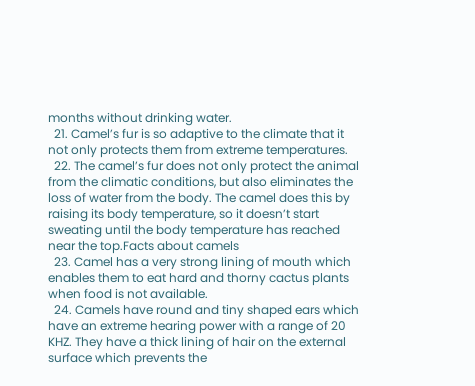months without drinking water.
  21. Camel’s fur is so adaptive to the climate that it not only protects them from extreme temperatures.
  22. The camel’s fur does not only protect the animal from the climatic conditions, but also eliminates the loss of water from the body. The camel does this by raising its body temperature, so it doesn’t start sweating until the body temperature has reached near the top.Facts about camels
  23. Camel has a very strong lining of mouth which enables them to eat hard and thorny cactus plants when food is not available.
  24. Camels have round and tiny shaped ears which have an extreme hearing power with a range of 20 KHZ. They have a thick lining of hair on the external surface which prevents the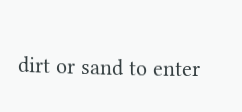dirt or sand to enter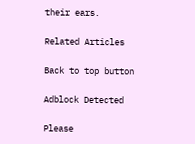their ears.

Related Articles

Back to top button

Adblock Detected

Please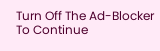Turn Off The Ad-Blocker To Continue